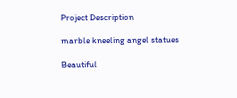Project Description

marble kneeling angel statues

Beautiful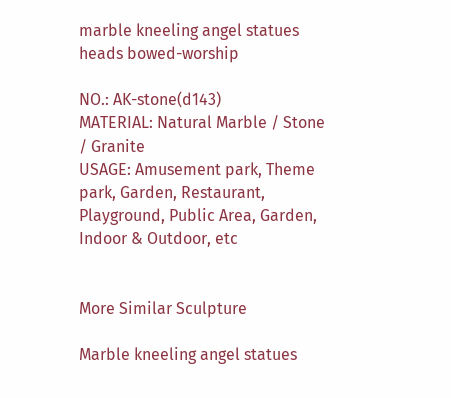marble kneeling angel statues heads bowed-worship

NO.: AK-stone(d143)
MATERIAL: Natural Marble / Stone / Granite
USAGE: Amusement park, Theme park, Garden, Restaurant, Playground, Public Area, Garden, Indoor & Outdoor, etc


More Similar Sculpture

Marble kneeling angel statues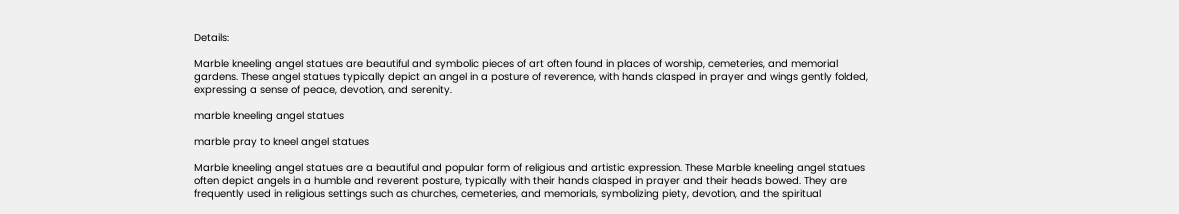Details:

Marble kneeling angel statues are beautiful and symbolic pieces of art often found in places of worship, cemeteries, and memorial gardens. These angel statues typically depict an angel in a posture of reverence, with hands clasped in prayer and wings gently folded, expressing a sense of peace, devotion, and serenity.

marble kneeling angel statues

marble pray to kneel angel statues

Marble kneeling angel statues are a beautiful and popular form of religious and artistic expression. These Marble kneeling angel statues often depict angels in a humble and reverent posture, typically with their hands clasped in prayer and their heads bowed. They are frequently used in religious settings such as churches, cemeteries, and memorials, symbolizing piety, devotion, and the spiritual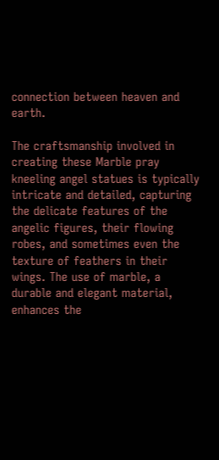connection between heaven and earth.

The craftsmanship involved in creating these Marble pray kneeling angel statues is typically intricate and detailed, capturing the delicate features of the angelic figures, their flowing robes, and sometimes even the texture of feathers in their wings. The use of marble, a durable and elegant material, enhances the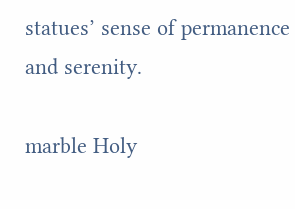statues’ sense of permanence and serenity.

marble Holy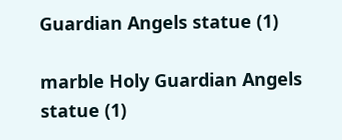Guardian Angels statue (1)

marble Holy Guardian Angels statue (1)